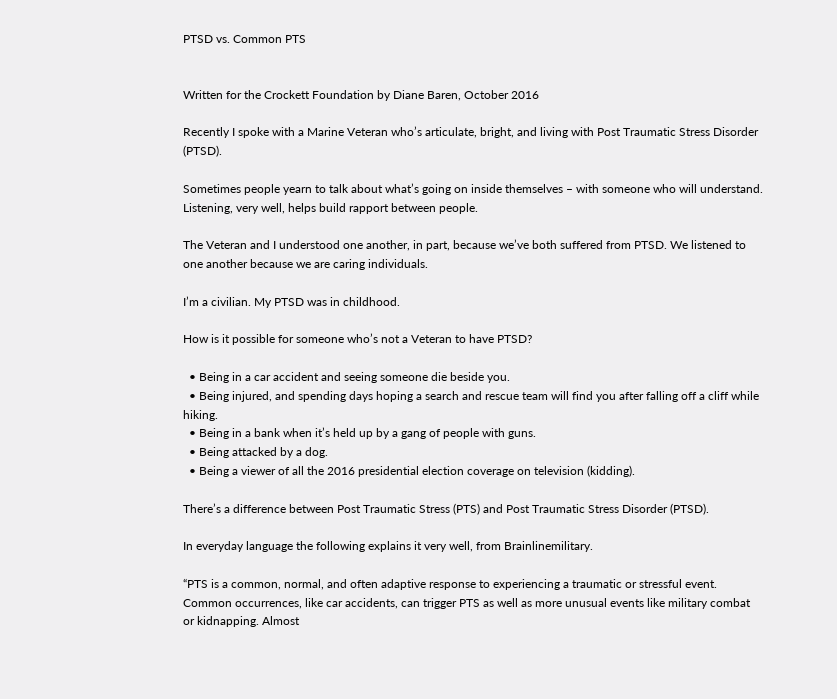PTSD vs. Common PTS


Written for the Crockett Foundation by Diane Baren, October 2016

Recently I spoke with a Marine Veteran who’s articulate, bright, and living with Post Traumatic Stress Disorder (PTSD).

Sometimes people yearn to talk about what’s going on inside themselves – with someone who will understand. Listening, very well, helps build rapport between people.

The Veteran and I understood one another, in part, because we’ve both suffered from PTSD. We listened to one another because we are caring individuals.

I’m a civilian. My PTSD was in childhood.

How is it possible for someone who’s not a Veteran to have PTSD?

  • Being in a car accident and seeing someone die beside you.
  • Being injured, and spending days hoping a search and rescue team will find you after falling off a cliff while hiking.
  • Being in a bank when it’s held up by a gang of people with guns.
  • Being attacked by a dog.
  • Being a viewer of all the 2016 presidential election coverage on television (kidding).

There’s a difference between Post Traumatic Stress (PTS) and Post Traumatic Stress Disorder (PTSD).

In everyday language the following explains it very well, from Brainlinemilitary.

“PTS is a common, normal, and often adaptive response to experiencing a traumatic or stressful event. Common occurrences, like car accidents, can trigger PTS as well as more unusual events like military combat or kidnapping. Almost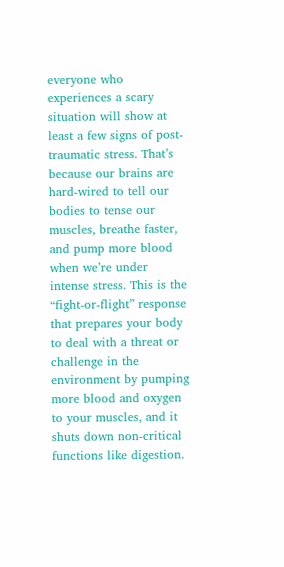everyone who experiences a scary situation will show at least a few signs of post-traumatic stress. That’s because our brains are hard-wired to tell our bodies to tense our muscles, breathe faster, and pump more blood when we’re under intense stress. This is the “fight-or-flight” response that prepares your body to deal with a threat or challenge in the environment by pumping more blood and oxygen to your muscles, and it shuts down non-critical functions like digestion.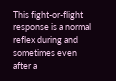This fight-or-flight response is a normal reflex during and sometimes even after a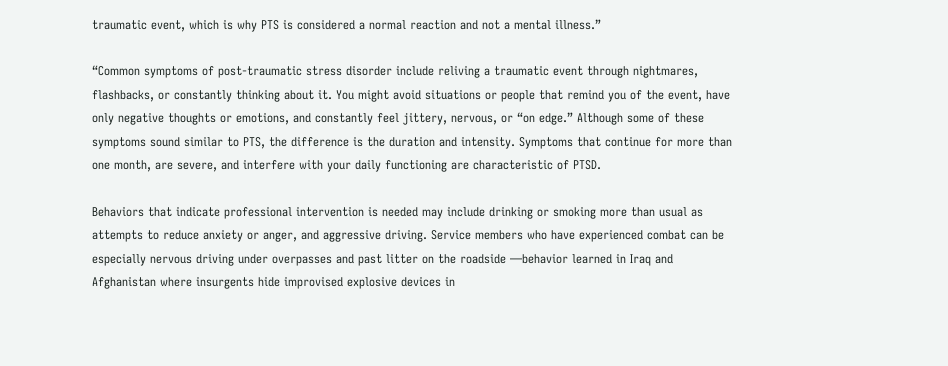traumatic event, which is why PTS is considered a normal reaction and not a mental illness.”

“Common symptoms of post-traumatic stress disorder include reliving a traumatic event through nightmares, flashbacks, or constantly thinking about it. You might avoid situations or people that remind you of the event, have only negative thoughts or emotions, and constantly feel jittery, nervous, or “on edge.” Although some of these symptoms sound similar to PTS, the difference is the duration and intensity. Symptoms that continue for more than one month, are severe, and interfere with your daily functioning are characteristic of PTSD.

Behaviors that indicate professional intervention is needed may include drinking or smoking more than usual as attempts to reduce anxiety or anger, and aggressive driving. Service members who have experienced combat can be especially nervous driving under overpasses and past litter on the roadside —behavior learned in Iraq and Afghanistan where insurgents hide improvised explosive devices in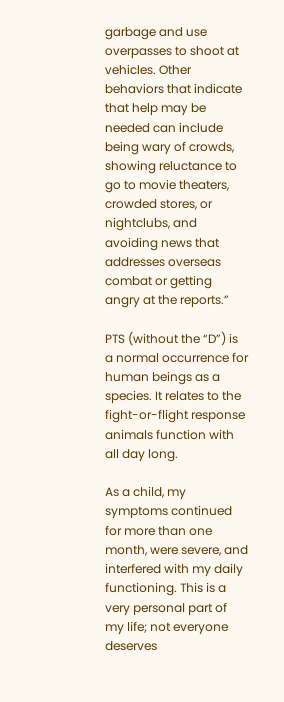garbage and use overpasses to shoot at vehicles. Other behaviors that indicate that help may be needed can include being wary of crowds, showing reluctance to go to movie theaters, crowded stores, or nightclubs, and avoiding news that addresses overseas combat or getting angry at the reports.”

PTS (without the “D”) is a normal occurrence for human beings as a species. It relates to the fight-or-flight response animals function with all day long.

As a child, my symptoms continued for more than one month, were severe, and interfered with my daily functioning. This is a very personal part of my life; not everyone deserves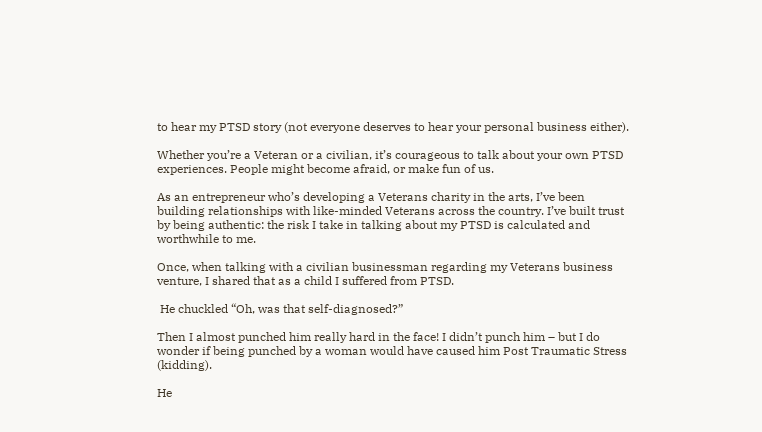to hear my PTSD story (not everyone deserves to hear your personal business either).

Whether you’re a Veteran or a civilian, it’s courageous to talk about your own PTSD experiences. People might become afraid, or make fun of us.

As an entrepreneur who’s developing a Veterans charity in the arts, I’ve been building relationships with like-minded Veterans across the country. I’ve built trust by being authentic: the risk I take in talking about my PTSD is calculated and worthwhile to me.

Once, when talking with a civilian businessman regarding my Veterans business venture, I shared that as a child I suffered from PTSD.

 He chuckled “Oh, was that self-diagnosed?”

Then I almost punched him really hard in the face! I didn’t punch him – but I do wonder if being punched by a woman would have caused him Post Traumatic Stress (kidding).

He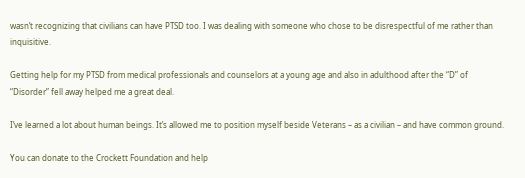wasn’t recognizing that civilians can have PTSD too. I was dealing with someone who chose to be disrespectful of me rather than inquisitive.

Getting help for my PTSD from medical professionals and counselors at a young age and also in adulthood after the “D” of “Disorder” fell away helped me a great deal.

I’ve learned a lot about human beings. It’s allowed me to position myself beside Veterans – as a civilian – and have common ground.

You can donate to the Crockett Foundation and help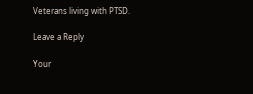Veterans living with PTSD.

Leave a Reply

Your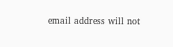email address will not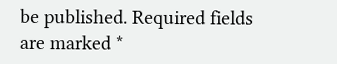be published. Required fields are marked *